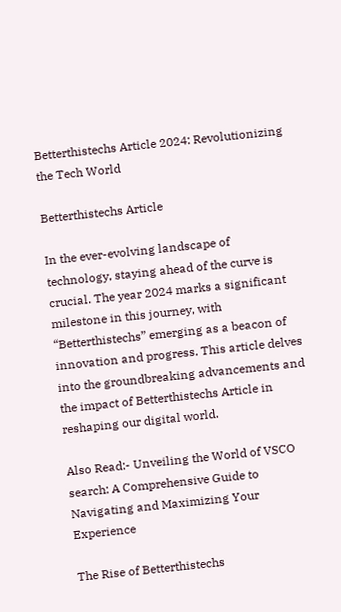Betterthistechs Article 2024: Revolutionizing the Tech World

Betterthistechs Article

In the ever-evolving landscape of technology, staying ahead of the curve is crucial. The year 2024 marks a significant milestone in this journey, with “Betterthistechs” emerging as a beacon of innovation and progress. This article delves into the groundbreaking advancements and the impact of Betterthistechs Article in reshaping our digital world.

Also Read:- Unveiling the World of VSCO search: A Comprehensive Guide to Navigating and Maximizing Your Experience

The Rise of Betterthistechs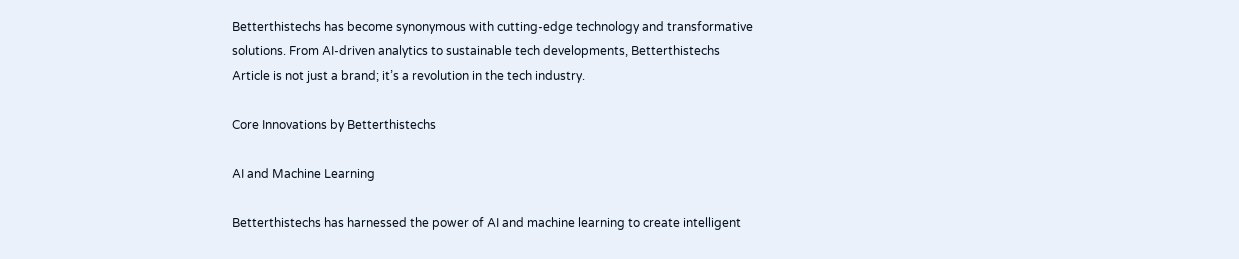Betterthistechs has become synonymous with cutting-edge technology and transformative solutions. From AI-driven analytics to sustainable tech developments, Betterthistechs Article is not just a brand; it’s a revolution in the tech industry.

Core Innovations by Betterthistechs

AI and Machine Learning

Betterthistechs has harnessed the power of AI and machine learning to create intelligent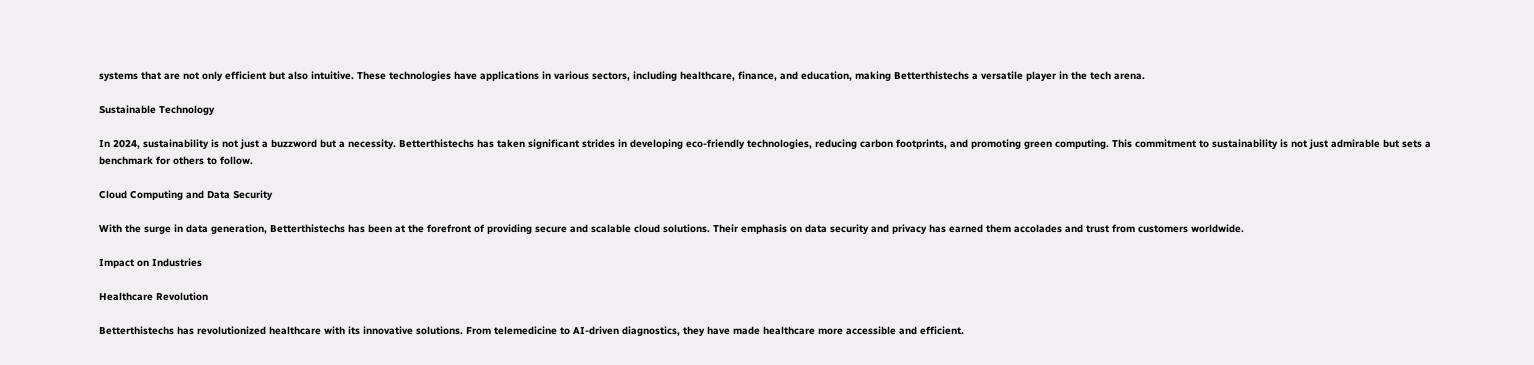systems that are not only efficient but also intuitive. These technologies have applications in various sectors, including healthcare, finance, and education, making Betterthistechs a versatile player in the tech arena.

Sustainable Technology

In 2024, sustainability is not just a buzzword but a necessity. Betterthistechs has taken significant strides in developing eco-friendly technologies, reducing carbon footprints, and promoting green computing. This commitment to sustainability is not just admirable but sets a benchmark for others to follow.

Cloud Computing and Data Security

With the surge in data generation, Betterthistechs has been at the forefront of providing secure and scalable cloud solutions. Their emphasis on data security and privacy has earned them accolades and trust from customers worldwide.

Impact on Industries

Healthcare Revolution

Betterthistechs has revolutionized healthcare with its innovative solutions. From telemedicine to AI-driven diagnostics, they have made healthcare more accessible and efficient.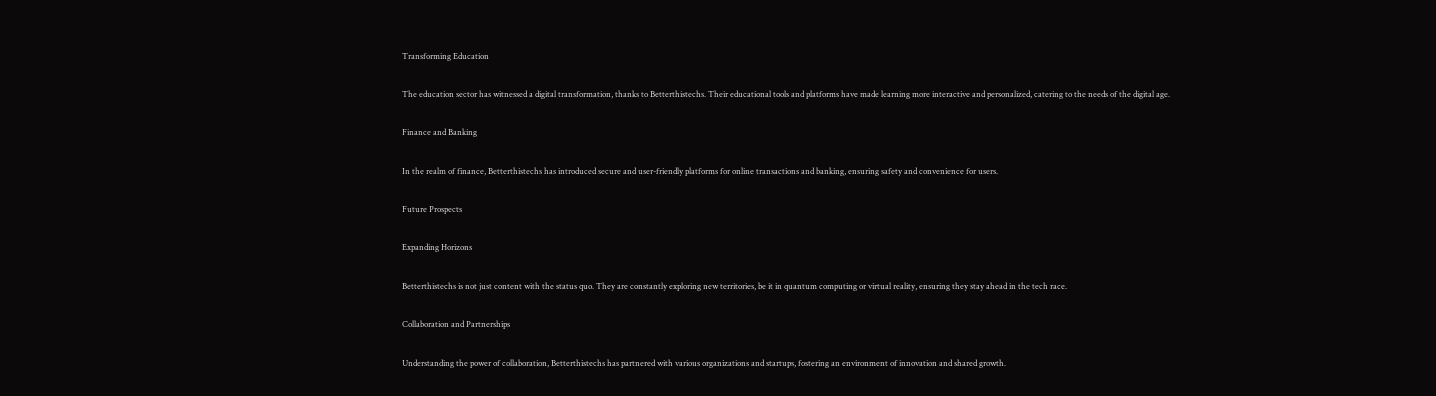Transforming Education

The education sector has witnessed a digital transformation, thanks to Betterthistechs. Their educational tools and platforms have made learning more interactive and personalized, catering to the needs of the digital age.

Finance and Banking

In the realm of finance, Betterthistechs has introduced secure and user-friendly platforms for online transactions and banking, ensuring safety and convenience for users.

Future Prospects

Expanding Horizons

Betterthistechs is not just content with the status quo. They are constantly exploring new territories, be it in quantum computing or virtual reality, ensuring they stay ahead in the tech race.

Collaboration and Partnerships

Understanding the power of collaboration, Betterthistechs has partnered with various organizations and startups, fostering an environment of innovation and shared growth.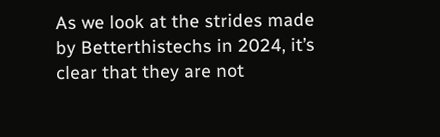As we look at the strides made by Betterthistechs in 2024, it’s clear that they are not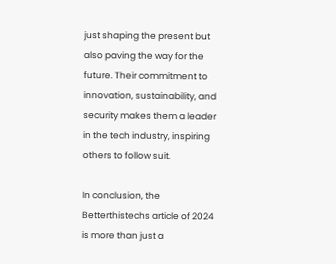just shaping the present but also paving the way for the future. Their commitment to innovation, sustainability, and security makes them a leader in the tech industry, inspiring others to follow suit.

In conclusion, the Betterthistechs article of 2024 is more than just a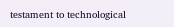testament to technological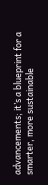advancements; it’s a blueprint for a smarter, more sustainable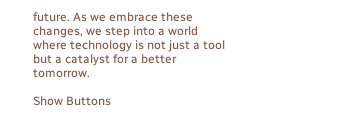future. As we embrace these changes, we step into a world where technology is not just a tool but a catalyst for a better tomorrow.

Show Buttons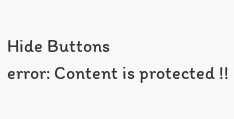Hide Buttons
error: Content is protected !!